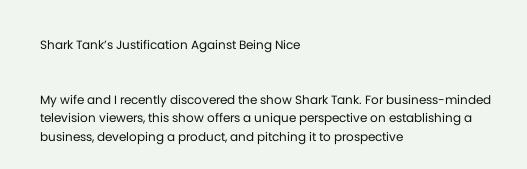Shark Tank’s Justification Against Being Nice


My wife and I recently discovered the show Shark Tank. For business-minded television viewers, this show offers a unique perspective on establishing a business, developing a product, and pitching it to prospective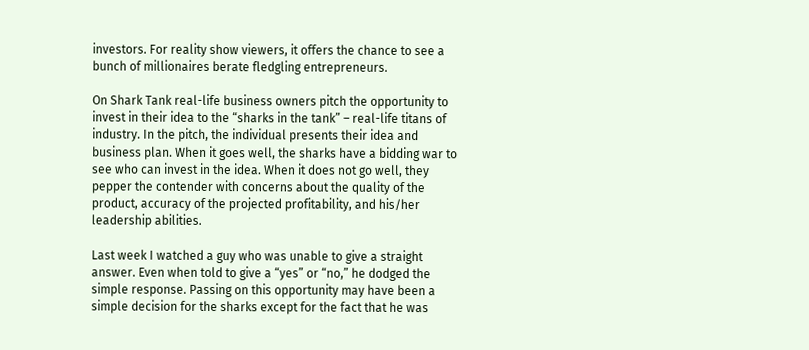investors. For reality show viewers, it offers the chance to see a bunch of millionaires berate fledgling entrepreneurs.

On Shark Tank real-life business owners pitch the opportunity to invest in their idea to the “sharks in the tank” – real-life titans of industry. In the pitch, the individual presents their idea and business plan. When it goes well, the sharks have a bidding war to see who can invest in the idea. When it does not go well, they pepper the contender with concerns about the quality of the product, accuracy of the projected profitability, and his/her leadership abilities.

Last week I watched a guy who was unable to give a straight answer. Even when told to give a “yes” or “no,” he dodged the simple response. Passing on this opportunity may have been a simple decision for the sharks except for the fact that he was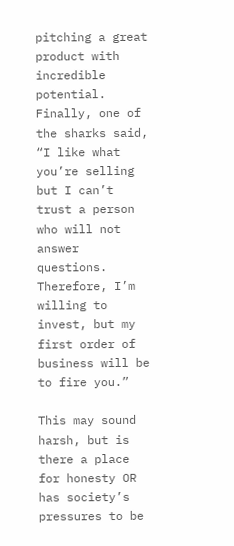pitching a great product with incredible potential. Finally, one of the sharks said, “I like what you’re selling but I can’t trust a person who will not answer questions. Therefore, I’m willing to invest, but my first order of business will be to fire you.”

This may sound harsh, but is there a place for honesty OR has society’s pressures to be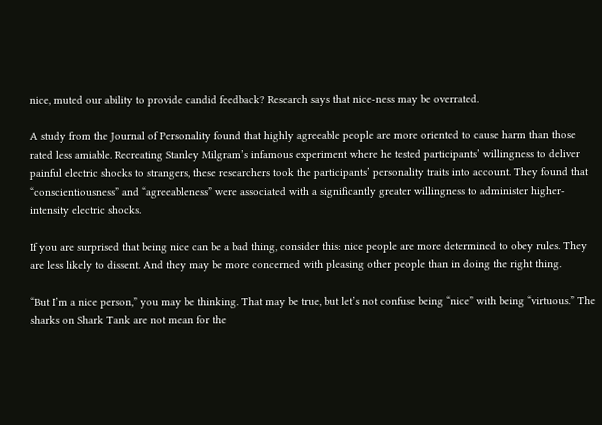nice, muted our ability to provide candid feedback? Research says that nice-ness may be overrated.

A study from the Journal of Personality found that highly agreeable people are more oriented to cause harm than those rated less amiable. Recreating Stanley Milgram’s infamous experiment where he tested participants’ willingness to deliver painful electric shocks to strangers, these researchers took the participants’ personality traits into account. They found that “conscientiousness” and “agreeableness” were associated with a significantly greater willingness to administer higher-intensity electric shocks.

If you are surprised that being nice can be a bad thing, consider this: nice people are more determined to obey rules. They are less likely to dissent. And they may be more concerned with pleasing other people than in doing the right thing.

“But I’m a nice person,” you may be thinking. That may be true, but let’s not confuse being “nice” with being “virtuous.” The sharks on Shark Tank are not mean for the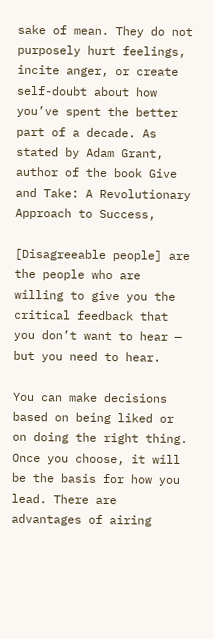sake of mean. They do not purposely hurt feelings, incite anger, or create self-doubt about how you’ve spent the better part of a decade. As stated by Adam Grant, author of the book Give and Take: A Revolutionary Approach to Success,

[Disagreeable people] are the people who are willing to give you the critical feedback that you don’t want to hear — but you need to hear.

You can make decisions based on being liked or on doing the right thing. Once you choose, it will be the basis for how you lead. There are advantages of airing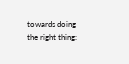towards doing the right thing: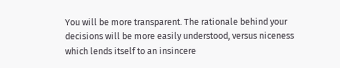You will be more transparent. The rationale behind your decisions will be more easily understood, versus niceness which lends itself to an insincere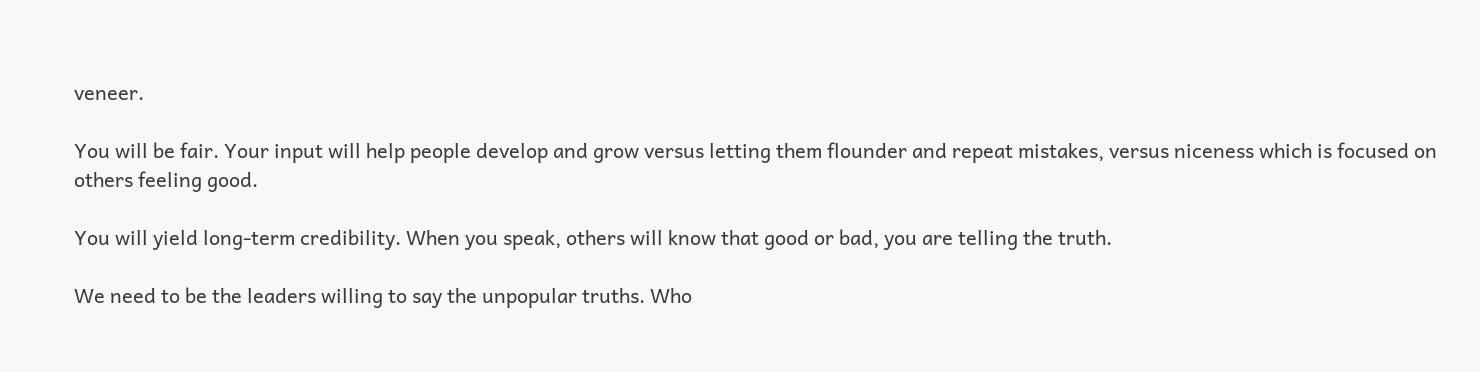veneer.

You will be fair. Your input will help people develop and grow versus letting them flounder and repeat mistakes, versus niceness which is focused on others feeling good.

You will yield long-term credibility. When you speak, others will know that good or bad, you are telling the truth.

We need to be the leaders willing to say the unpopular truths. Who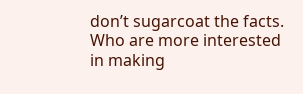don’t sugarcoat the facts. Who are more interested in making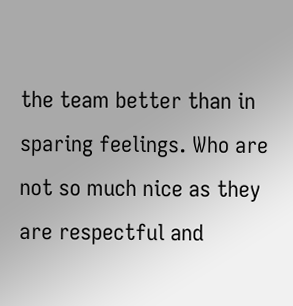the team better than in sparing feelings. Who are not so much nice as they are respectful and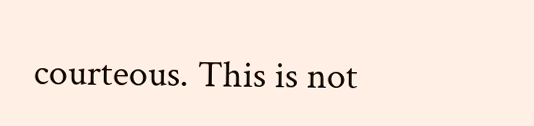courteous. This is not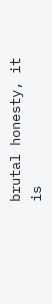brutal honesty, it is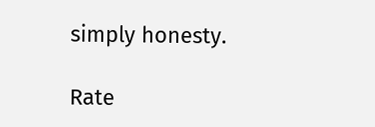simply honesty.

Rate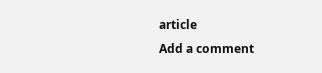article
Add a comment